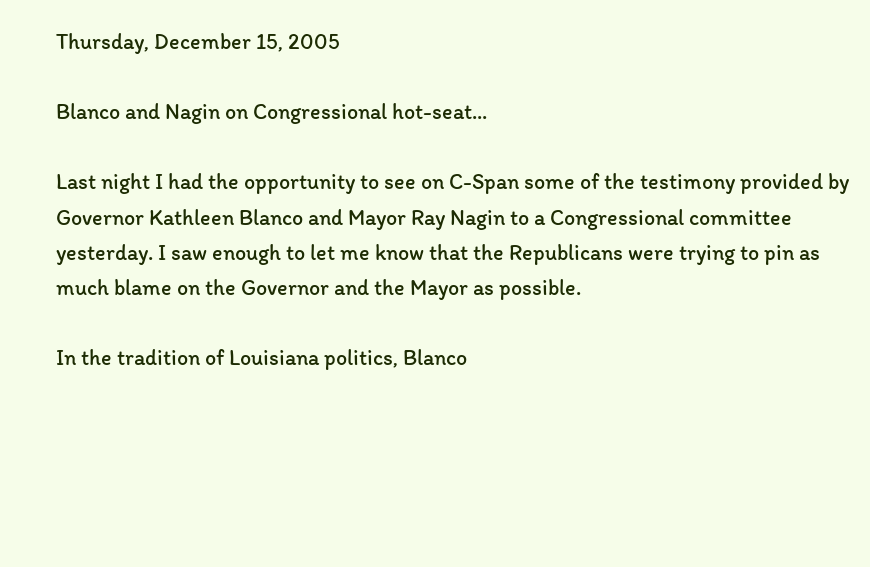Thursday, December 15, 2005

Blanco and Nagin on Congressional hot-seat...

Last night I had the opportunity to see on C-Span some of the testimony provided by Governor Kathleen Blanco and Mayor Ray Nagin to a Congressional committee yesterday. I saw enough to let me know that the Republicans were trying to pin as much blame on the Governor and the Mayor as possible.

In the tradition of Louisiana politics, Blanco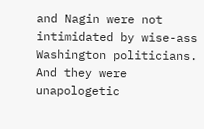and Nagin were not intimidated by wise-ass Washington politicians. And they were unapologetic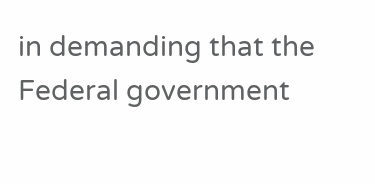in demanding that the Federal government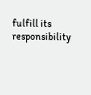fulfill its responsibility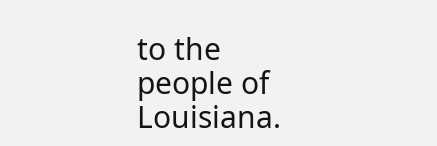to the people of Louisiana.